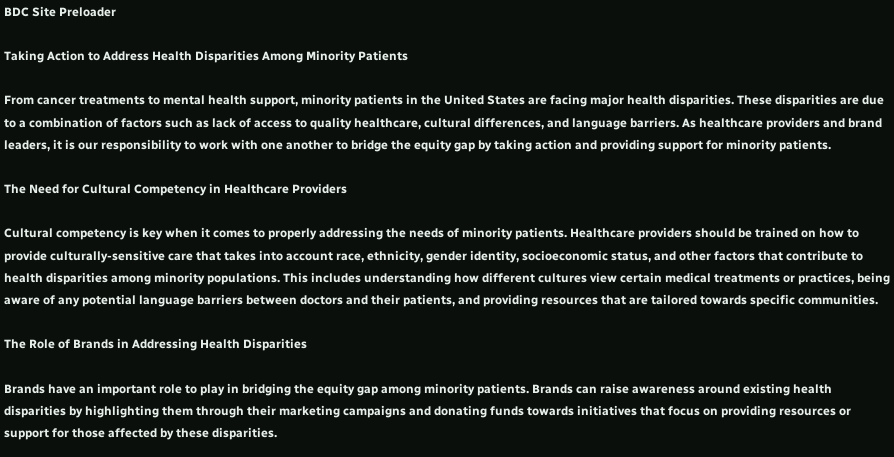BDC Site Preloader

Taking Action to Address Health Disparities Among Minority Patients

From cancer treatments to mental health support, minority patients in the United States are facing major health disparities. These disparities are due to a combination of factors such as lack of access to quality healthcare, cultural differences, and language barriers. As healthcare providers and brand leaders, it is our responsibility to work with one another to bridge the equity gap by taking action and providing support for minority patients.

The Need for Cultural Competency in Healthcare Providers

Cultural competency is key when it comes to properly addressing the needs of minority patients. Healthcare providers should be trained on how to provide culturally-sensitive care that takes into account race, ethnicity, gender identity, socioeconomic status, and other factors that contribute to health disparities among minority populations. This includes understanding how different cultures view certain medical treatments or practices, being aware of any potential language barriers between doctors and their patients, and providing resources that are tailored towards specific communities.

The Role of Brands in Addressing Health Disparities

Brands have an important role to play in bridging the equity gap among minority patients. Brands can raise awareness around existing health disparities by highlighting them through their marketing campaigns and donating funds towards initiatives that focus on providing resources or support for those affected by these disparities.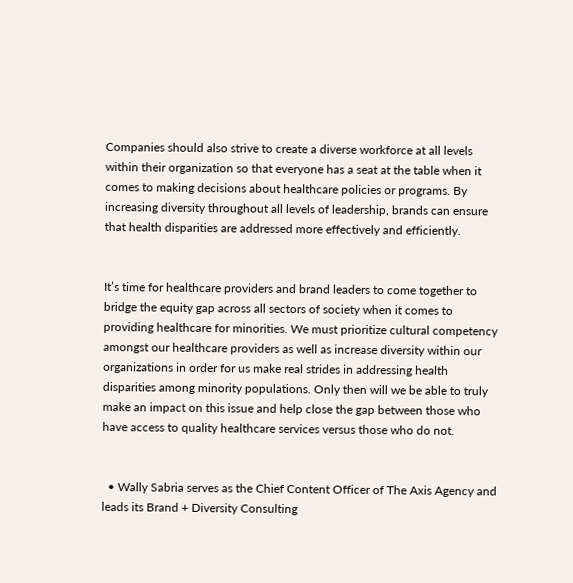Companies should also strive to create a diverse workforce at all levels within their organization so that everyone has a seat at the table when it comes to making decisions about healthcare policies or programs. By increasing diversity throughout all levels of leadership, brands can ensure that health disparities are addressed more effectively and efficiently.


It’s time for healthcare providers and brand leaders to come together to bridge the equity gap across all sectors of society when it comes to providing healthcare for minorities. We must prioritize cultural competency amongst our healthcare providers as well as increase diversity within our organizations in order for us make real strides in addressing health disparities among minority populations. Only then will we be able to truly make an impact on this issue and help close the gap between those who have access to quality healthcare services versus those who do not.


  • Wally Sabria serves as the Chief Content Officer of The Axis Agency and leads its Brand + Diversity Consulting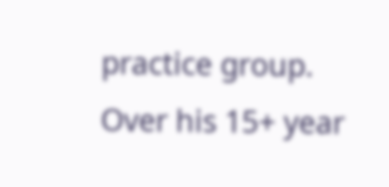practice group. Over his 15+ year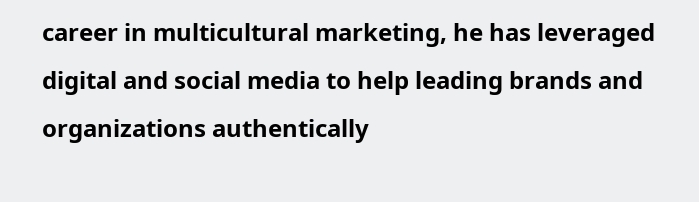career in multicultural marketing, he has leveraged digital and social media to help leading brands and organizations authentically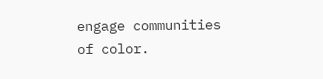engage communities of color.